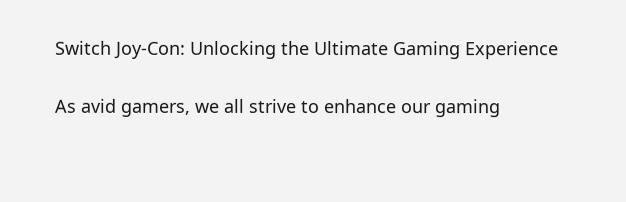Switch Joy-Con: Unlocking the Ultimate Gaming Experience

As avid gamers, we all strive to enhance our gaming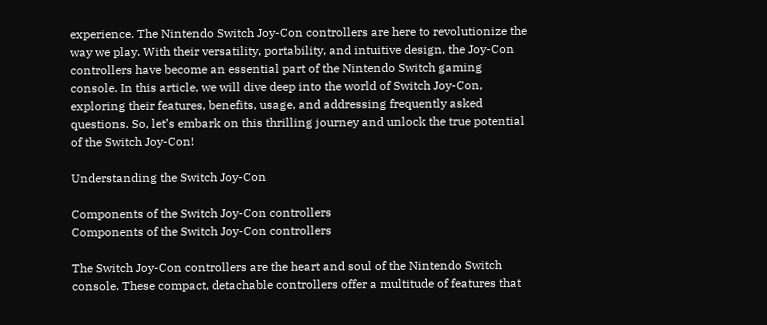experience. The Nintendo Switch Joy-Con controllers are here to revolutionize the way we play. With their versatility, portability, and intuitive design, the Joy-Con controllers have become an essential part of the Nintendo Switch gaming console. In this article, we will dive deep into the world of Switch Joy-Con, exploring their features, benefits, usage, and addressing frequently asked questions. So, let’s embark on this thrilling journey and unlock the true potential of the Switch Joy-Con!

Understanding the Switch Joy-Con

Components of the Switch Joy-Con controllers
Components of the Switch Joy-Con controllers

The Switch Joy-Con controllers are the heart and soul of the Nintendo Switch console. These compact, detachable controllers offer a multitude of features that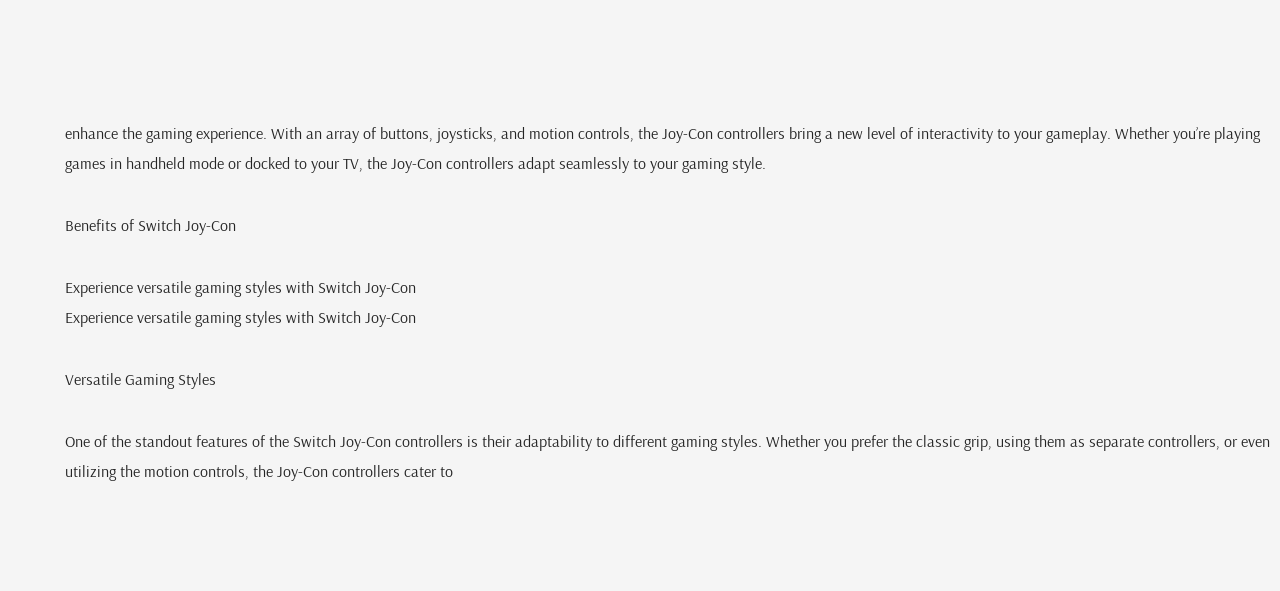enhance the gaming experience. With an array of buttons, joysticks, and motion controls, the Joy-Con controllers bring a new level of interactivity to your gameplay. Whether you’re playing games in handheld mode or docked to your TV, the Joy-Con controllers adapt seamlessly to your gaming style.

Benefits of Switch Joy-Con

Experience versatile gaming styles with Switch Joy-Con
Experience versatile gaming styles with Switch Joy-Con

Versatile Gaming Styles

One of the standout features of the Switch Joy-Con controllers is their adaptability to different gaming styles. Whether you prefer the classic grip, using them as separate controllers, or even utilizing the motion controls, the Joy-Con controllers cater to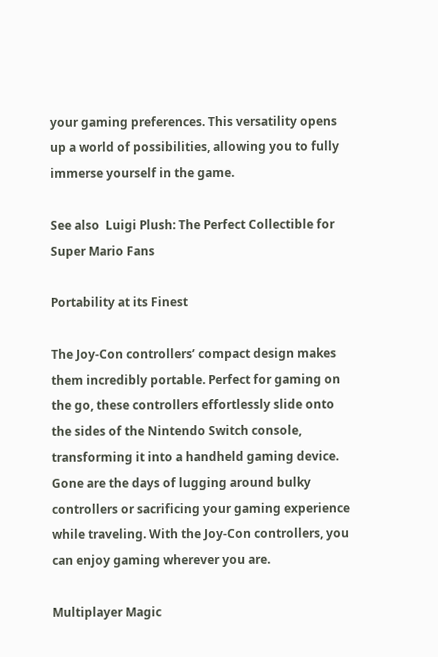your gaming preferences. This versatility opens up a world of possibilities, allowing you to fully immerse yourself in the game.

See also  Luigi Plush: The Perfect Collectible for Super Mario Fans

Portability at its Finest

The Joy-Con controllers’ compact design makes them incredibly portable. Perfect for gaming on the go, these controllers effortlessly slide onto the sides of the Nintendo Switch console, transforming it into a handheld gaming device. Gone are the days of lugging around bulky controllers or sacrificing your gaming experience while traveling. With the Joy-Con controllers, you can enjoy gaming wherever you are.

Multiplayer Magic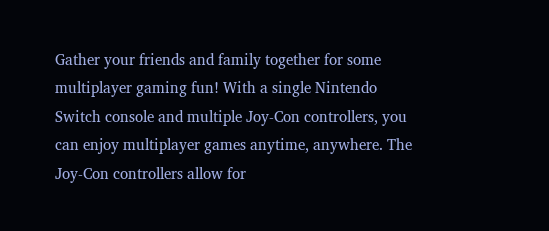Gather your friends and family together for some multiplayer gaming fun! With a single Nintendo Switch console and multiple Joy-Con controllers, you can enjoy multiplayer games anytime, anywhere. The Joy-Con controllers allow for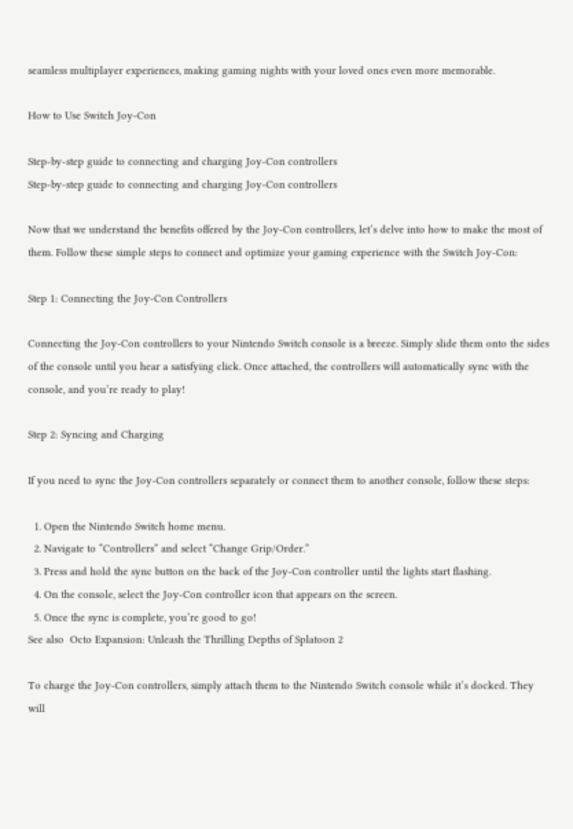seamless multiplayer experiences, making gaming nights with your loved ones even more memorable.

How to Use Switch Joy-Con

Step-by-step guide to connecting and charging Joy-Con controllers
Step-by-step guide to connecting and charging Joy-Con controllers

Now that we understand the benefits offered by the Joy-Con controllers, let’s delve into how to make the most of them. Follow these simple steps to connect and optimize your gaming experience with the Switch Joy-Con:

Step 1: Connecting the Joy-Con Controllers

Connecting the Joy-Con controllers to your Nintendo Switch console is a breeze. Simply slide them onto the sides of the console until you hear a satisfying click. Once attached, the controllers will automatically sync with the console, and you’re ready to play!

Step 2: Syncing and Charging

If you need to sync the Joy-Con controllers separately or connect them to another console, follow these steps:

  1. Open the Nintendo Switch home menu.
  2. Navigate to “Controllers” and select “Change Grip/Order.”
  3. Press and hold the sync button on the back of the Joy-Con controller until the lights start flashing.
  4. On the console, select the Joy-Con controller icon that appears on the screen.
  5. Once the sync is complete, you’re good to go!
See also  Octo Expansion: Unleash the Thrilling Depths of Splatoon 2

To charge the Joy-Con controllers, simply attach them to the Nintendo Switch console while it’s docked. They will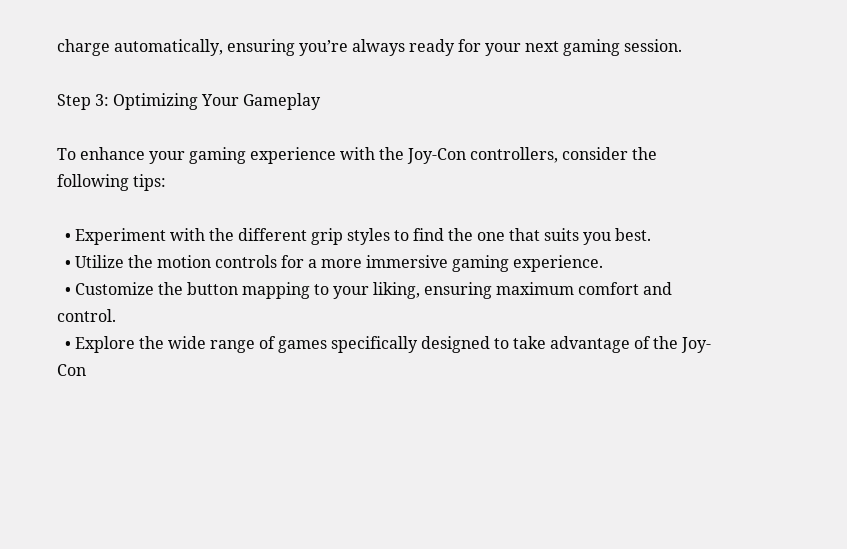charge automatically, ensuring you’re always ready for your next gaming session.

Step 3: Optimizing Your Gameplay

To enhance your gaming experience with the Joy-Con controllers, consider the following tips:

  • Experiment with the different grip styles to find the one that suits you best.
  • Utilize the motion controls for a more immersive gaming experience.
  • Customize the button mapping to your liking, ensuring maximum comfort and control.
  • Explore the wide range of games specifically designed to take advantage of the Joy-Con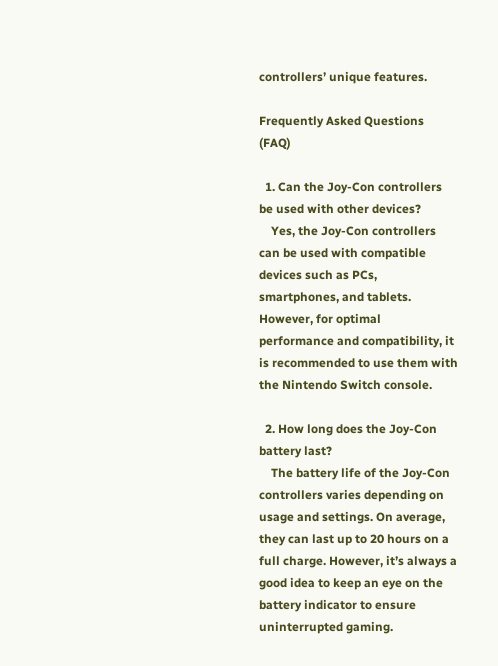controllers’ unique features.

Frequently Asked Questions (FAQ)

  1. Can the Joy-Con controllers be used with other devices?
    Yes, the Joy-Con controllers can be used with compatible devices such as PCs, smartphones, and tablets. However, for optimal performance and compatibility, it is recommended to use them with the Nintendo Switch console.

  2. How long does the Joy-Con battery last?
    The battery life of the Joy-Con controllers varies depending on usage and settings. On average, they can last up to 20 hours on a full charge. However, it’s always a good idea to keep an eye on the battery indicator to ensure uninterrupted gaming.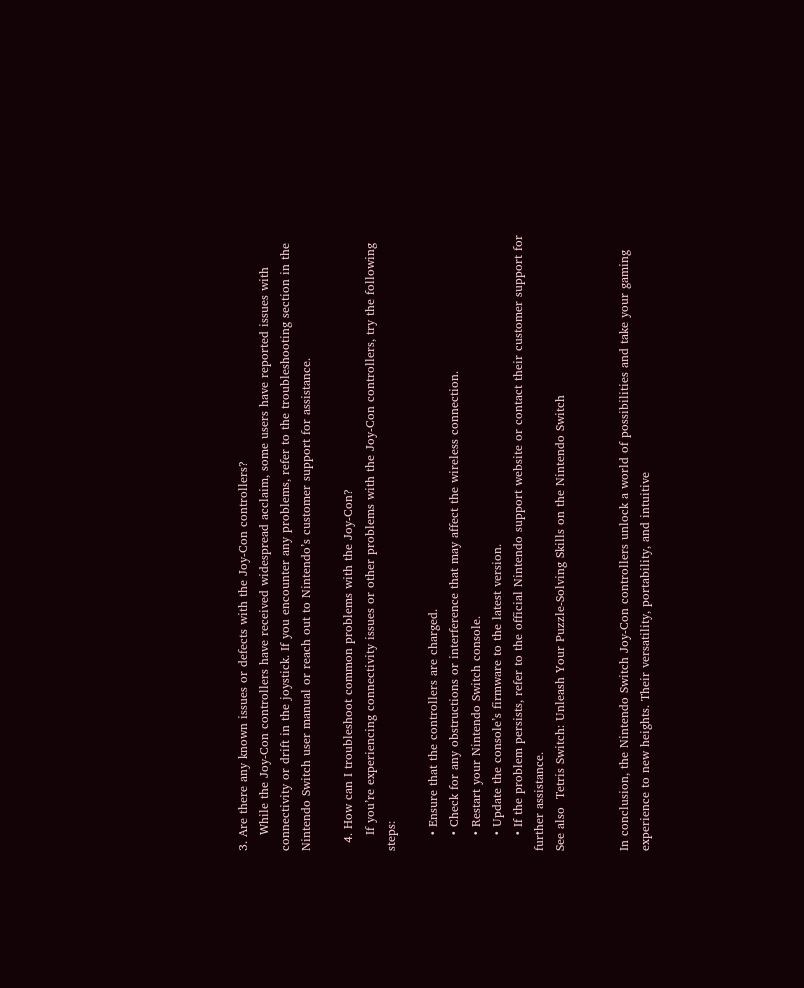3. Are there any known issues or defects with the Joy-Con controllers?
    While the Joy-Con controllers have received widespread acclaim, some users have reported issues with connectivity or drift in the joystick. If you encounter any problems, refer to the troubleshooting section in the Nintendo Switch user manual or reach out to Nintendo’s customer support for assistance.

  4. How can I troubleshoot common problems with the Joy-Con?
    If you’re experiencing connectivity issues or other problems with the Joy-Con controllers, try the following steps:

    • Ensure that the controllers are charged.
    • Check for any obstructions or interference that may affect the wireless connection.
    • Restart your Nintendo Switch console.
    • Update the console’s firmware to the latest version.
    • If the problem persists, refer to the official Nintendo support website or contact their customer support for further assistance.
See also  Tetris Switch: Unleash Your Puzzle-Solving Skills on the Nintendo Switch


In conclusion, the Nintendo Switch Joy-Con controllers unlock a world of possibilities and take your gaming experience to new heights. Their versatility, portability, and intuitive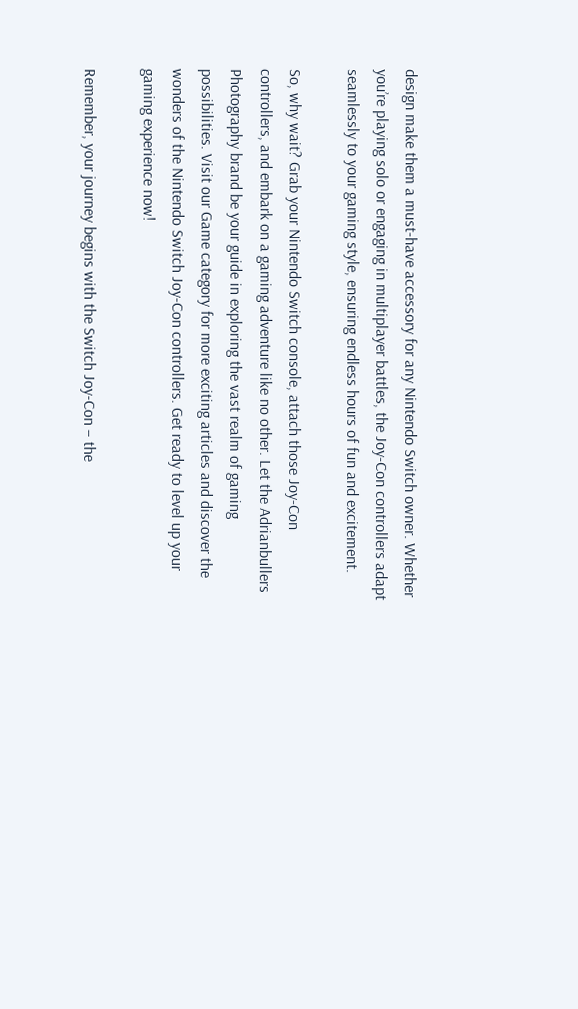design make them a must-have accessory for any Nintendo Switch owner. Whether you’re playing solo or engaging in multiplayer battles, the Joy-Con controllers adapt seamlessly to your gaming style, ensuring endless hours of fun and excitement.

So, why wait? Grab your Nintendo Switch console, attach those Joy-Con controllers, and embark on a gaming adventure like no other. Let the Adrianbullers Photography brand be your guide in exploring the vast realm of gaming possibilities. Visit our Game category for more exciting articles and discover the wonders of the Nintendo Switch Joy-Con controllers. Get ready to level up your gaming experience now!

Remember, your journey begins with the Switch Joy-Con – the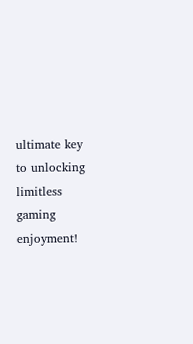ultimate key to unlocking limitless gaming enjoyment!